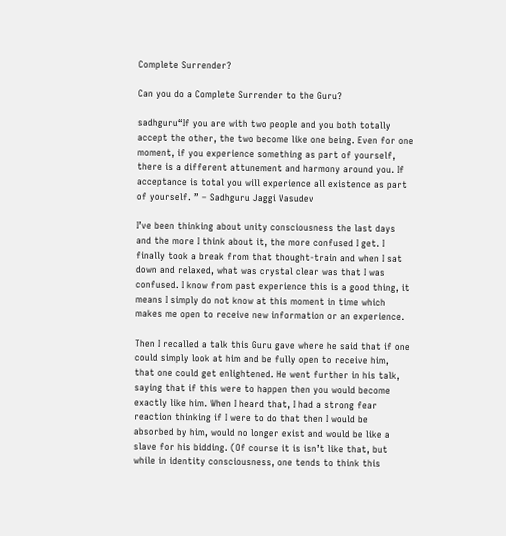Complete Surrender?

Can you do a Complete Surrender to the Guru?

sadhguru“If you are with two people and you both totally accept the other, the two become like one being. Even for one moment, if you experience something as part of yourself, there is a different attunement and harmony around you. If acceptance is total you will experience all existence as part of yourself. ” – Sadhguru Jaggi Vasudev

I’ve been thinking about unity consciousness the last days and the more I think about it, the more confused I get. I finally took a break from that thought-train and when I sat down and relaxed, what was crystal clear was that I was confused. I know from past experience this is a good thing, it means I simply do not know at this moment in time which makes me open to receive new information or an experience.

Then I recalled a talk this Guru gave where he said that if one could simply look at him and be fully open to receive him, that one could get enlightened. He went further in his talk, saying that if this were to happen then you would become exactly like him. When I heard that, I had a strong fear reaction thinking if I were to do that then I would be absorbed by him, would no longer exist and would be like a slave for his bidding. (Of course it is isn’t like that, but while in identity consciousness, one tends to think this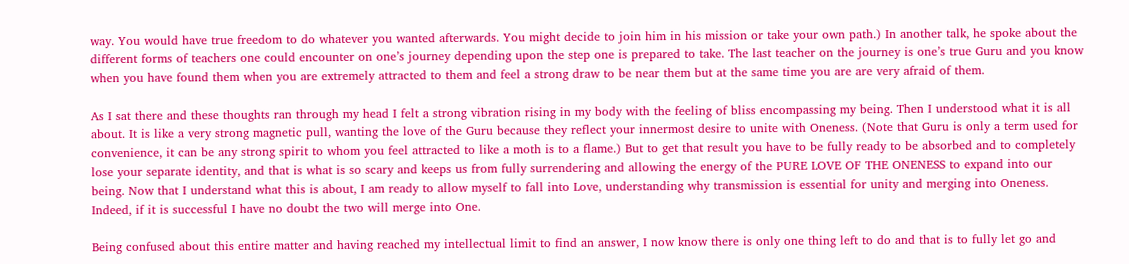way. You would have true freedom to do whatever you wanted afterwards. You might decide to join him in his mission or take your own path.) In another talk, he spoke about the different forms of teachers one could encounter on one’s journey depending upon the step one is prepared to take. The last teacher on the journey is one’s true Guru and you know when you have found them when you are extremely attracted to them and feel a strong draw to be near them but at the same time you are are very afraid of them.

As I sat there and these thoughts ran through my head I felt a strong vibration rising in my body with the feeling of bliss encompassing my being. Then I understood what it is all about. It is like a very strong magnetic pull, wanting the love of the Guru because they reflect your innermost desire to unite with Oneness. (Note that Guru is only a term used for convenience, it can be any strong spirit to whom you feel attracted to like a moth is to a flame.) But to get that result you have to be fully ready to be absorbed and to completely lose your separate identity, and that is what is so scary and keeps us from fully surrendering and allowing the energy of the PURE LOVE OF THE ONENESS to expand into our being. Now that I understand what this is about, I am ready to allow myself to fall into Love, understanding why transmission is essential for unity and merging into Oneness. Indeed, if it is successful I have no doubt the two will merge into One.

Being confused about this entire matter and having reached my intellectual limit to find an answer, I now know there is only one thing left to do and that is to fully let go and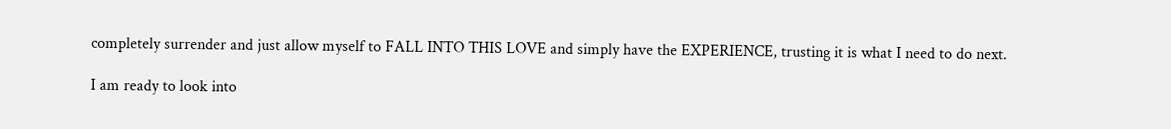completely surrender and just allow myself to FALL INTO THIS LOVE and simply have the EXPERIENCE, trusting it is what I need to do next.

I am ready to look into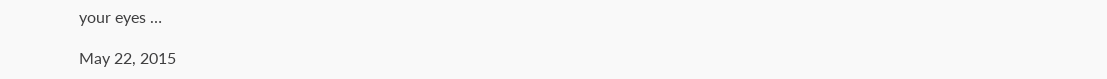your eyes …

May 22, 2015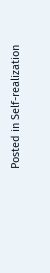Posted in Self-realization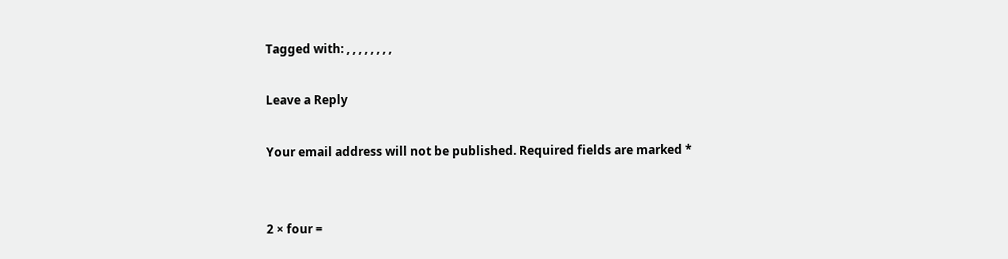Tagged with: , , , , , , , ,

Leave a Reply

Your email address will not be published. Required fields are marked *


2 × four =